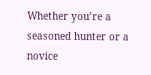Whether you’re a seasoned hunter or a novice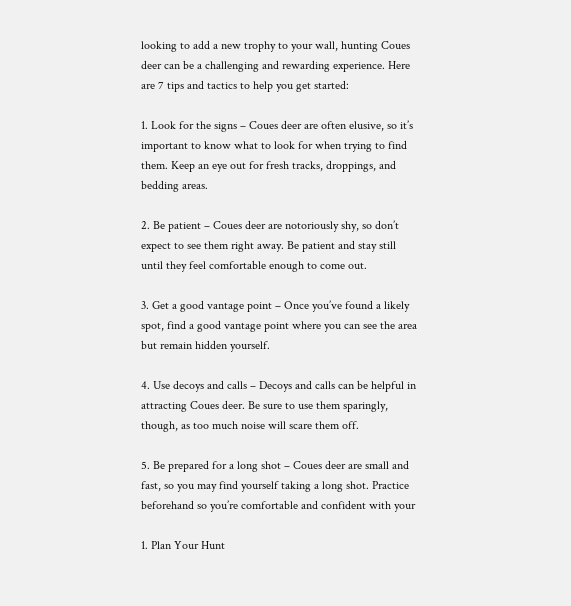looking to add a new trophy to your wall, hunting Coues deer can be a challenging and rewarding experience. Here are 7 tips and tactics to help you get started:

1. Look for the signs – Coues deer are often elusive, so it’s important to know what to look for when trying to find them. Keep an eye out for fresh tracks, droppings, and bedding areas.

2. Be patient – Coues deer are notoriously shy, so don’t expect to see them right away. Be patient and stay still until they feel comfortable enough to come out.

3. Get a good vantage point – Once you’ve found a likely spot, find a good vantage point where you can see the area but remain hidden yourself.

4. Use decoys and calls – Decoys and calls can be helpful in attracting Coues deer. Be sure to use them sparingly, though, as too much noise will scare them off.

5. Be prepared for a long shot – Coues deer are small and fast, so you may find yourself taking a long shot. Practice beforehand so you’re comfortable and confident with your

1. Plan Your Hunt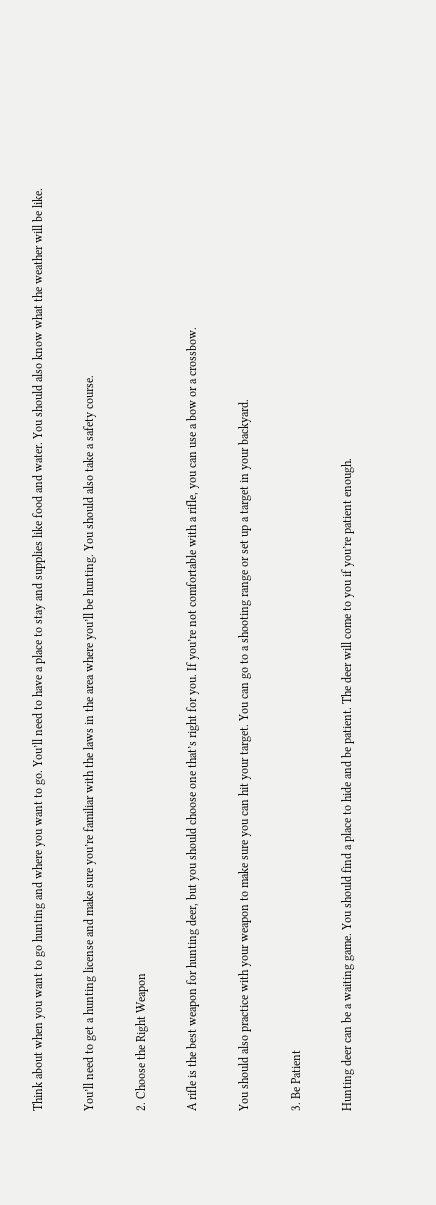Think about when you want to go hunting and where you want to go. You’ll need to have a place to stay and supplies like food and water. You should also know what the weather will be like.

You’ll need to get a hunting license and make sure you’re familiar with the laws in the area where you’ll be hunting. You should also take a safety course.

2. Choose the Right Weapon

A rifle is the best weapon for hunting deer, but you should choose one that’s right for you. If you’re not comfortable with a rifle, you can use a bow or a crossbow.

You should also practice with your weapon to make sure you can hit your target. You can go to a shooting range or set up a target in your backyard.

3. Be Patient

Hunting deer can be a waiting game. You should find a place to hide and be patient. The deer will come to you if you’re patient enough.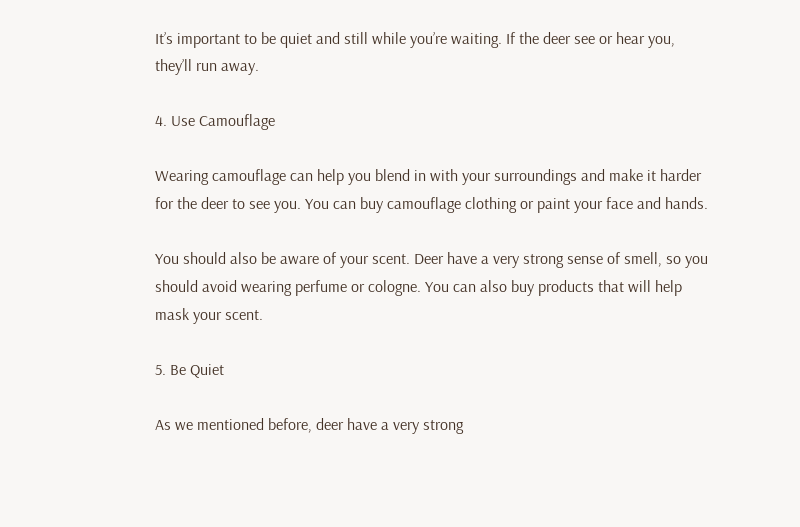It’s important to be quiet and still while you’re waiting. If the deer see or hear you, they’ll run away.

4. Use Camouflage

Wearing camouflage can help you blend in with your surroundings and make it harder for the deer to see you. You can buy camouflage clothing or paint your face and hands.

You should also be aware of your scent. Deer have a very strong sense of smell, so you should avoid wearing perfume or cologne. You can also buy products that will help mask your scent.

5. Be Quiet

As we mentioned before, deer have a very strong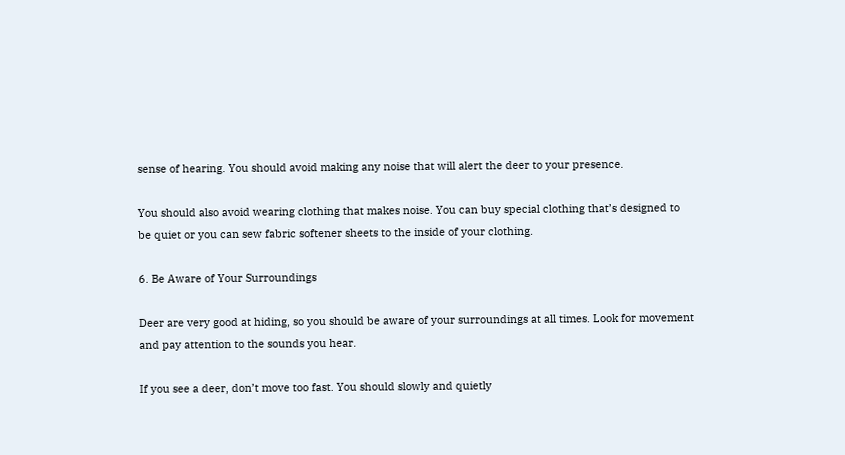sense of hearing. You should avoid making any noise that will alert the deer to your presence.

You should also avoid wearing clothing that makes noise. You can buy special clothing that’s designed to be quiet or you can sew fabric softener sheets to the inside of your clothing.

6. Be Aware of Your Surroundings

Deer are very good at hiding, so you should be aware of your surroundings at all times. Look for movement and pay attention to the sounds you hear.

If you see a deer, don’t move too fast. You should slowly and quietly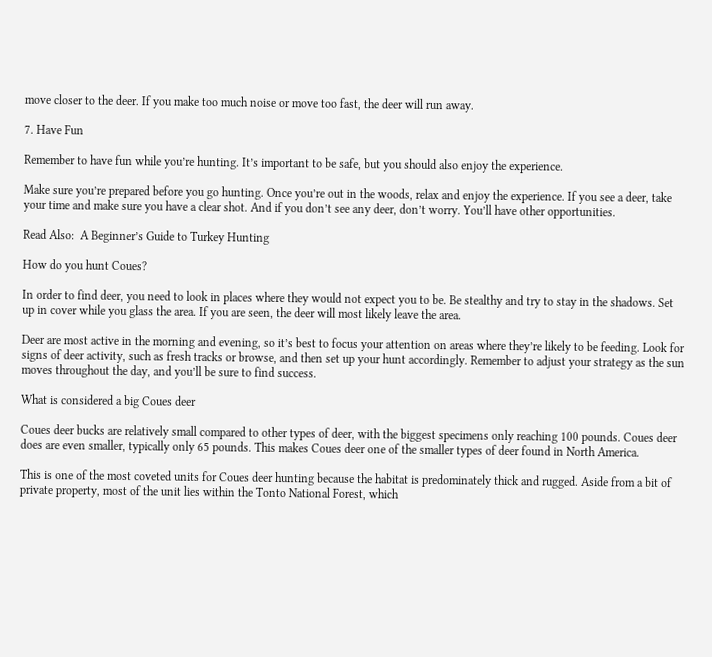move closer to the deer. If you make too much noise or move too fast, the deer will run away.

7. Have Fun

Remember to have fun while you’re hunting. It’s important to be safe, but you should also enjoy the experience.

Make sure you’re prepared before you go hunting. Once you’re out in the woods, relax and enjoy the experience. If you see a deer, take your time and make sure you have a clear shot. And if you don’t see any deer, don’t worry. You’ll have other opportunities.

Read Also:  A Beginner’s Guide to Turkey Hunting

How do you hunt Coues?

In order to find deer, you need to look in places where they would not expect you to be. Be stealthy and try to stay in the shadows. Set up in cover while you glass the area. If you are seen, the deer will most likely leave the area.

Deer are most active in the morning and evening, so it’s best to focus your attention on areas where they’re likely to be feeding. Look for signs of deer activity, such as fresh tracks or browse, and then set up your hunt accordingly. Remember to adjust your strategy as the sun moves throughout the day, and you’ll be sure to find success.

What is considered a big Coues deer

Coues deer bucks are relatively small compared to other types of deer, with the biggest specimens only reaching 100 pounds. Coues deer does are even smaller, typically only 65 pounds. This makes Coues deer one of the smaller types of deer found in North America.

This is one of the most coveted units for Coues deer hunting because the habitat is predominately thick and rugged. Aside from a bit of private property, most of the unit lies within the Tonto National Forest, which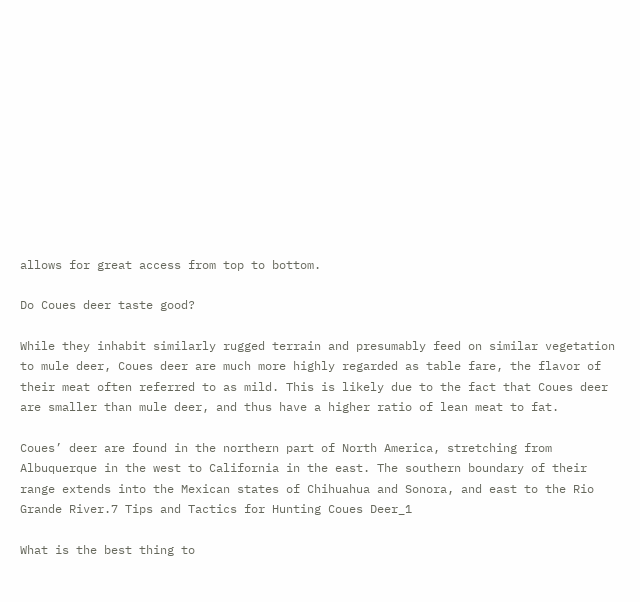allows for great access from top to bottom.

Do Coues deer taste good?

While they inhabit similarly rugged terrain and presumably feed on similar vegetation to mule deer, Coues deer are much more highly regarded as table fare, the flavor of their meat often referred to as mild. This is likely due to the fact that Coues deer are smaller than mule deer, and thus have a higher ratio of lean meat to fat.

Coues’ deer are found in the northern part of North America, stretching from Albuquerque in the west to California in the east. The southern boundary of their range extends into the Mexican states of Chihuahua and Sonora, and east to the Rio Grande River.7 Tips and Tactics for Hunting Coues Deer_1

What is the best thing to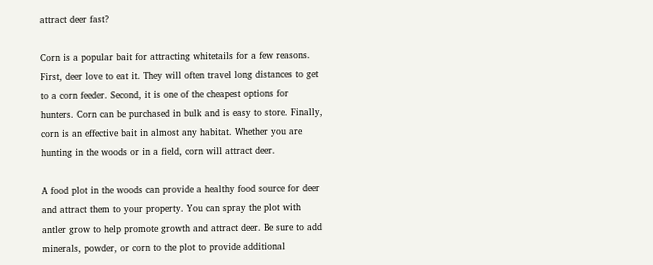attract deer fast?

Corn is a popular bait for attracting whitetails for a few reasons. First, deer love to eat it. They will often travel long distances to get to a corn feeder. Second, it is one of the cheapest options for hunters. Corn can be purchased in bulk and is easy to store. Finally, corn is an effective bait in almost any habitat. Whether you are hunting in the woods or in a field, corn will attract deer.

A food plot in the woods can provide a healthy food source for deer and attract them to your property. You can spray the plot with antler grow to help promote growth and attract deer. Be sure to add minerals, powder, or corn to the plot to provide additional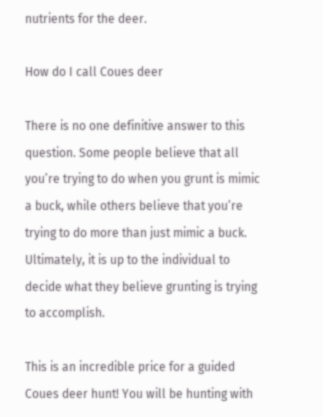nutrients for the deer.

How do I call Coues deer

There is no one definitive answer to this question. Some people believe that all you’re trying to do when you grunt is mimic a buck, while others believe that you’re trying to do more than just mimic a buck. Ultimately, it is up to the individual to decide what they believe grunting is trying to accomplish.

This is an incredible price for a guided Coues deer hunt! You will be hunting with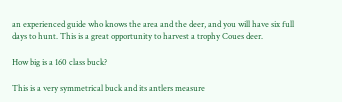an experienced guide who knows the area and the deer, and you will have six full days to hunt. This is a great opportunity to harvest a trophy Coues deer.

How big is a 160 class buck?

This is a very symmetrical buck and its antlers measure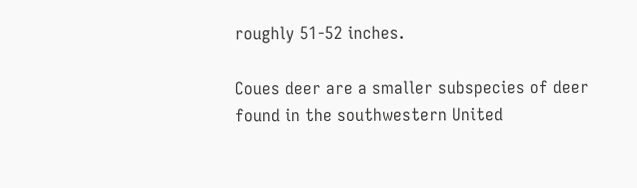roughly 51-52 inches.

Coues deer are a smaller subspecies of deer found in the southwestern United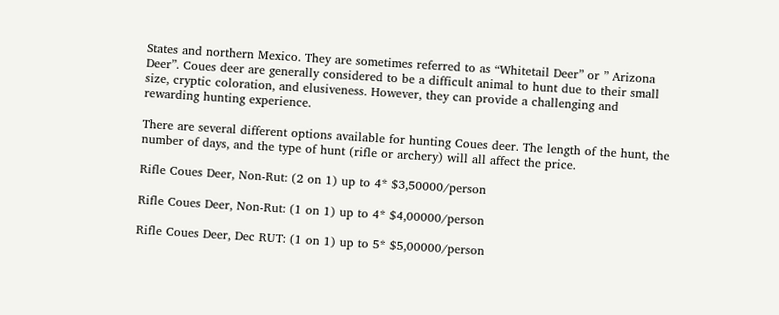States and northern Mexico. They are sometimes referred to as “Whitetail Deer” or ” Arizona Deer”. Coues deer are generally considered to be a difficult animal to hunt due to their small size, cryptic coloration, and elusiveness. However, they can provide a challenging and rewarding hunting experience.

There are several different options available for hunting Coues deer. The length of the hunt, the number of days, and the type of hunt (rifle or archery) will all affect the price.

Rifle Coues Deer, Non-Rut: (2 on 1) up to 4* $3,50000/person

Rifle Coues Deer, Non-Rut: (1 on 1) up to 4* $4,00000/person

Rifle Coues Deer, Dec RUT: (1 on 1) up to 5* $5,00000/person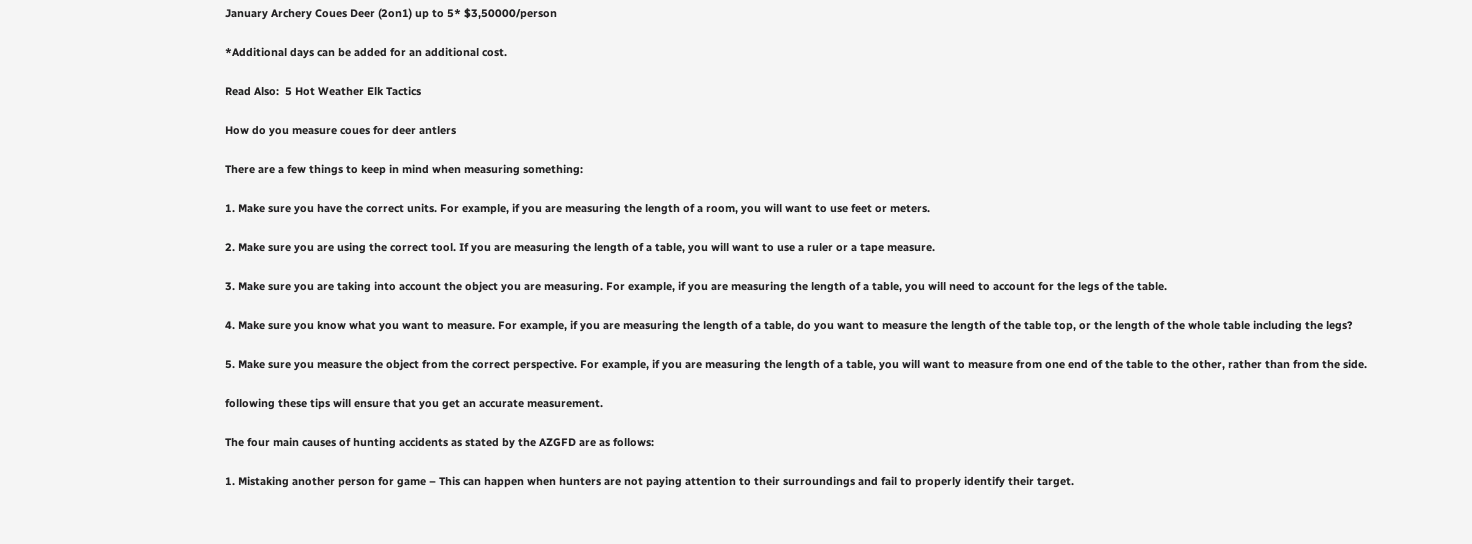January Archery Coues Deer (2on1) up to 5* $3,50000/person

*Additional days can be added for an additional cost.

Read Also:  5 Hot Weather Elk Tactics

How do you measure coues for deer antlers

There are a few things to keep in mind when measuring something:

1. Make sure you have the correct units. For example, if you are measuring the length of a room, you will want to use feet or meters.

2. Make sure you are using the correct tool. If you are measuring the length of a table, you will want to use a ruler or a tape measure.

3. Make sure you are taking into account the object you are measuring. For example, if you are measuring the length of a table, you will need to account for the legs of the table.

4. Make sure you know what you want to measure. For example, if you are measuring the length of a table, do you want to measure the length of the table top, or the length of the whole table including the legs?

5. Make sure you measure the object from the correct perspective. For example, if you are measuring the length of a table, you will want to measure from one end of the table to the other, rather than from the side.

following these tips will ensure that you get an accurate measurement.

The four main causes of hunting accidents as stated by the AZGFD are as follows:

1. Mistaking another person for game – This can happen when hunters are not paying attention to their surroundings and fail to properly identify their target.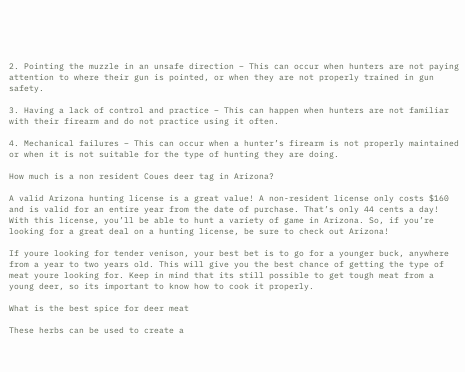2. Pointing the muzzle in an unsafe direction – This can occur when hunters are not paying attention to where their gun is pointed, or when they are not properly trained in gun safety.

3. Having a lack of control and practice – This can happen when hunters are not familiar with their firearm and do not practice using it often.

4. Mechanical failures – This can occur when a hunter’s firearm is not properly maintained or when it is not suitable for the type of hunting they are doing.

How much is a non resident Coues deer tag in Arizona?

A valid Arizona hunting license is a great value! A non-resident license only costs $160 and is valid for an entire year from the date of purchase. That’s only 44 cents a day! With this license, you’ll be able to hunt a variety of game in Arizona. So, if you’re looking for a great deal on a hunting license, be sure to check out Arizona!

If youre looking for tender venison, your best bet is to go for a younger buck, anywhere from a year to two years old. This will give you the best chance of getting the type of meat youre looking for. Keep in mind that its still possible to get tough meat from a young deer, so its important to know how to cook it properly.

What is the best spice for deer meat

These herbs can be used to create a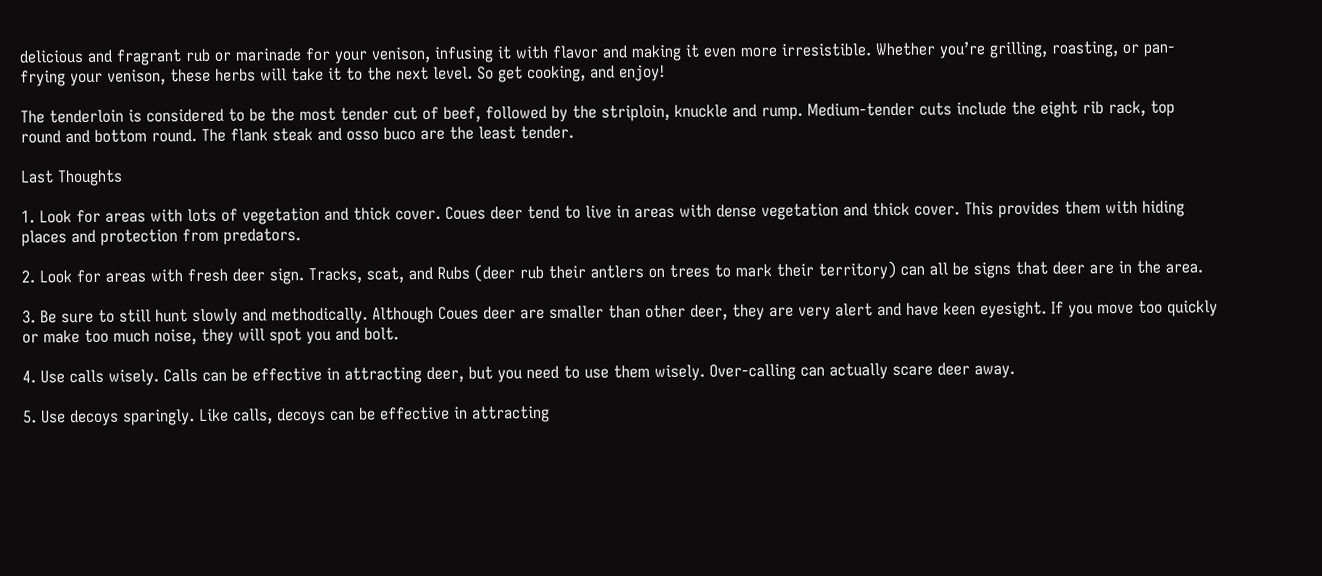delicious and fragrant rub or marinade for your venison, infusing it with flavor and making it even more irresistible. Whether you’re grilling, roasting, or pan-frying your venison, these herbs will take it to the next level. So get cooking, and enjoy!

The tenderloin is considered to be the most tender cut of beef, followed by the striploin, knuckle and rump. Medium-tender cuts include the eight rib rack, top round and bottom round. The flank steak and osso buco are the least tender.

Last Thoughts

1. Look for areas with lots of vegetation and thick cover. Coues deer tend to live in areas with dense vegetation and thick cover. This provides them with hiding places and protection from predators.

2. Look for areas with fresh deer sign. Tracks, scat, and Rubs (deer rub their antlers on trees to mark their territory) can all be signs that deer are in the area.

3. Be sure to still hunt slowly and methodically. Although Coues deer are smaller than other deer, they are very alert and have keen eyesight. If you move too quickly or make too much noise, they will spot you and bolt.

4. Use calls wisely. Calls can be effective in attracting deer, but you need to use them wisely. Over-calling can actually scare deer away.

5. Use decoys sparingly. Like calls, decoys can be effective in attracting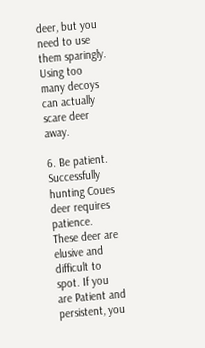deer, but you need to use them sparingly. Using too many decoys can actually scare deer away.

6. Be patient. Successfully hunting Coues deer requires patience. These deer are elusive and difficult to spot. If you are Patient and persistent, you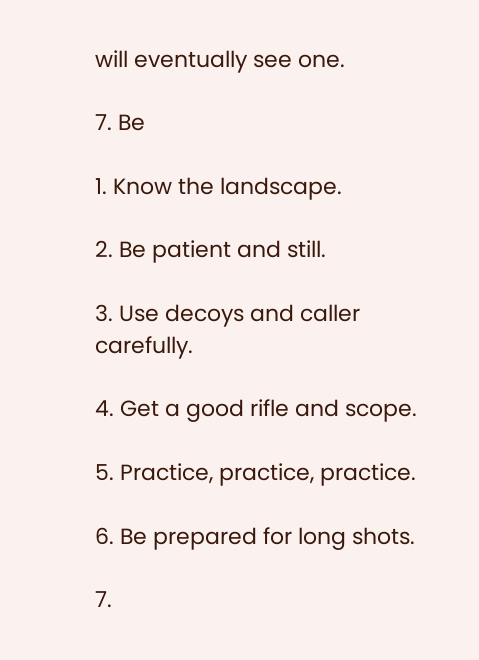will eventually see one.

7. Be

1. Know the landscape.

2. Be patient and still.

3. Use decoys and caller carefully.

4. Get a good rifle and scope.

5. Practice, practice, practice.

6. Be prepared for long shots.

7.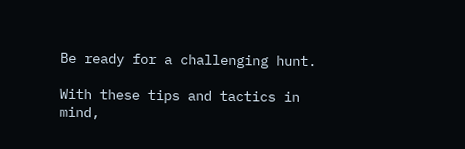Be ready for a challenging hunt.

With these tips and tactics in mind,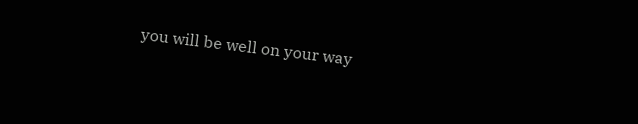you will be well on your way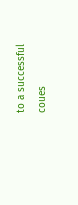to a successful coues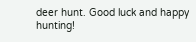deer hunt. Good luck and happy hunting!